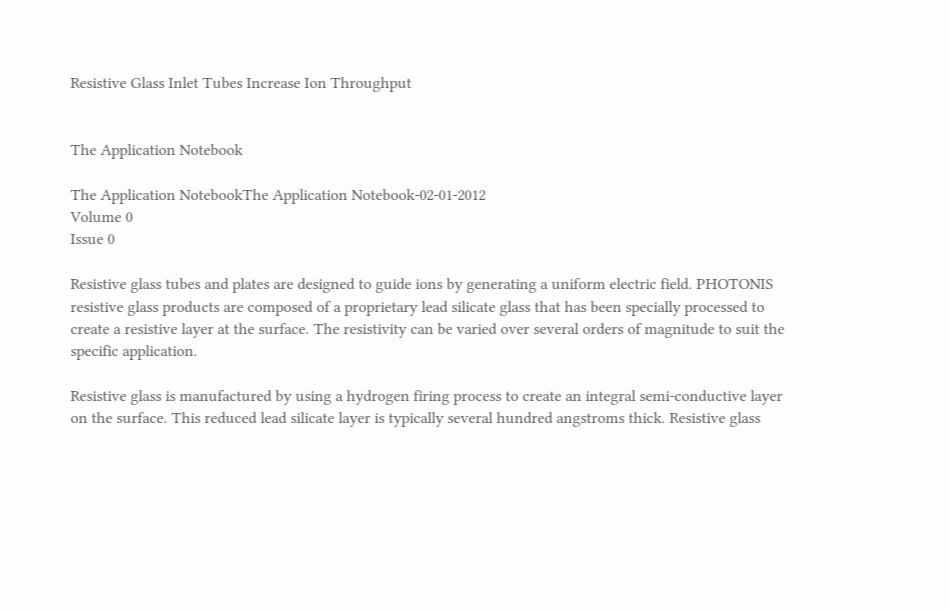Resistive Glass Inlet Tubes Increase Ion Throughput


The Application Notebook

The Application NotebookThe Application Notebook-02-01-2012
Volume 0
Issue 0

Resistive glass tubes and plates are designed to guide ions by generating a uniform electric field. PHOTONIS resistive glass products are composed of a proprietary lead silicate glass that has been specially processed to create a resistive layer at the surface. The resistivity can be varied over several orders of magnitude to suit the specific application.

Resistive glass is manufactured by using a hydrogen firing process to create an integral semi-conductive layer on the surface. This reduced lead silicate layer is typically several hundred angstroms thick. Resistive glass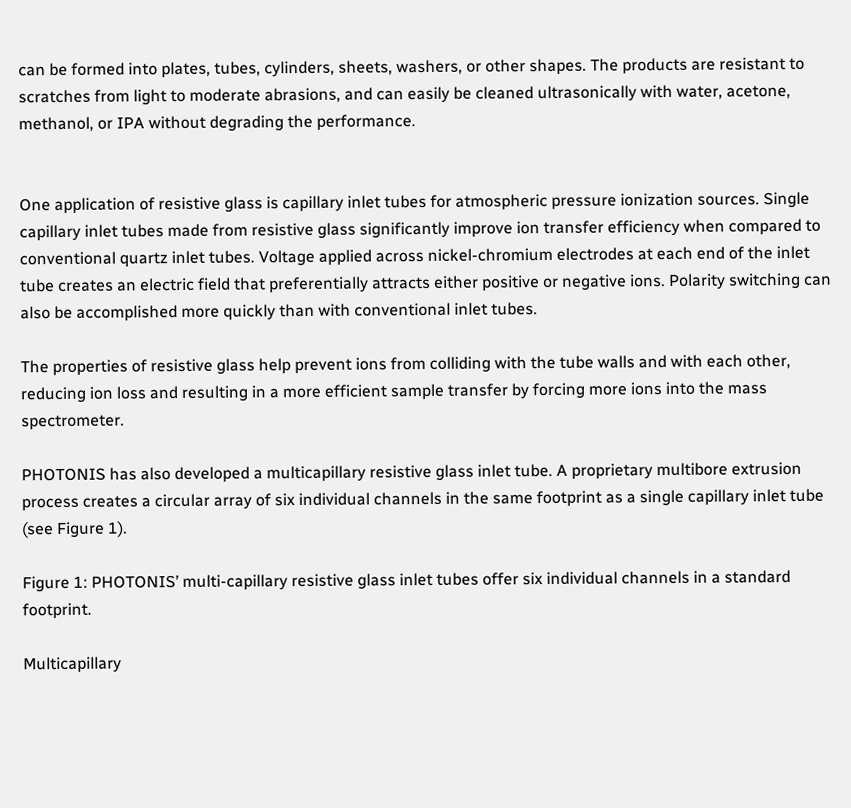can be formed into plates, tubes, cylinders, sheets, washers, or other shapes. The products are resistant to scratches from light to moderate abrasions, and can easily be cleaned ultrasonically with water, acetone, methanol, or IPA without degrading the performance.


One application of resistive glass is capillary inlet tubes for atmospheric pressure ionization sources. Single capillary inlet tubes made from resistive glass significantly improve ion transfer efficiency when compared to conventional quartz inlet tubes. Voltage applied across nickel-chromium electrodes at each end of the inlet tube creates an electric field that preferentially attracts either positive or negative ions. Polarity switching can also be accomplished more quickly than with conventional inlet tubes.

The properties of resistive glass help prevent ions from colliding with the tube walls and with each other, reducing ion loss and resulting in a more efficient sample transfer by forcing more ions into the mass spectrometer.

PHOTONIS has also developed a multicapillary resistive glass inlet tube. A proprietary multibore extrusion process creates a circular array of six individual channels in the same footprint as a single capillary inlet tube (see Figure 1).

Figure 1: PHOTONIS’ multi-capillary resistive glass inlet tubes offer six individual channels in a standard footprint.

Multicapillary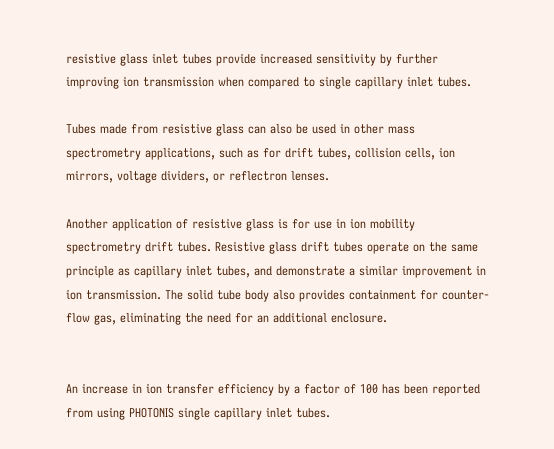resistive glass inlet tubes provide increased sensitivity by further improving ion transmission when compared to single capillary inlet tubes.

Tubes made from resistive glass can also be used in other mass spectrometry applications, such as for drift tubes, collision cells, ion mirrors, voltage dividers, or reflectron lenses.

Another application of resistive glass is for use in ion mobility spectrometry drift tubes. Resistive glass drift tubes operate on the same principle as capillary inlet tubes, and demonstrate a similar improvement in ion transmission. The solid tube body also provides containment for counter-flow gas, eliminating the need for an additional enclosure.


An increase in ion transfer efficiency by a factor of 100 has been reported from using PHOTONIS single capillary inlet tubes.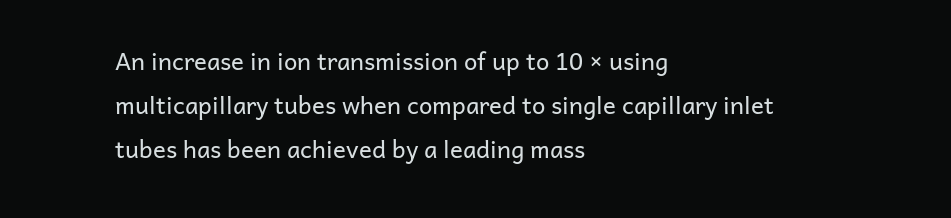An increase in ion transmission of up to 10 × using multicapillary tubes when compared to single capillary inlet tubes has been achieved by a leading mass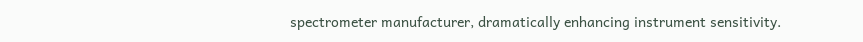spectrometer manufacturer, dramatically enhancing instrument sensitivity.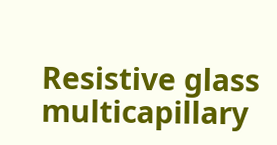Resistive glass multicapillary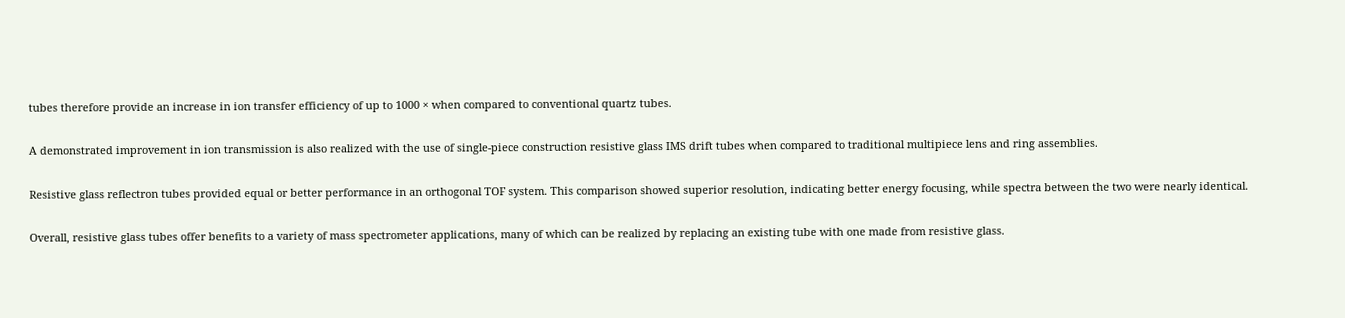tubes therefore provide an increase in ion transfer efficiency of up to 1000 × when compared to conventional quartz tubes.

A demonstrated improvement in ion transmission is also realized with the use of single-piece construction resistive glass IMS drift tubes when compared to traditional multipiece lens and ring assemblies.

Resistive glass reflectron tubes provided equal or better performance in an orthogonal TOF system. This comparison showed superior resolution, indicating better energy focusing, while spectra between the two were nearly identical.

Overall, resistive glass tubes offer benefits to a variety of mass spectrometer applications, many of which can be realized by replacing an existing tube with one made from resistive glass.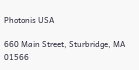Photonis USA

660 Main Street, Sturbridge, MA 01566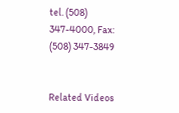tel. (508) 347-4000, Fax: (508) 347-3849


Related Videos